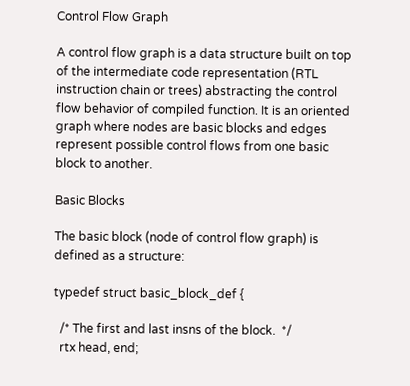Control Flow Graph

A control flow graph is a data structure built on top of the intermediate code representation (RTL instruction chain or trees) abstracting the control flow behavior of compiled function. It is an oriented graph where nodes are basic blocks and edges represent possible control flows from one basic block to another.

Basic Blocks

The basic block (node of control flow graph) is defined as a structure:

typedef struct basic_block_def {

  /* The first and last insns of the block.  */
  rtx head, end;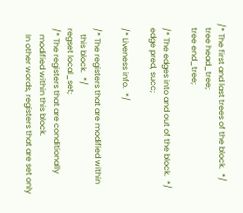/* The first and last trees of the block.  */
  tree head_tree;
  tree end_tree;

  /* The edges into and out of the block.  */
  edge pred, succ;

  /* Liveness info.  */

  /* The registers that are modified within
     this block.  */
  regset local_set;
  /* The registers that are conditionally
     modified within this block.
     In other words, registers that are set only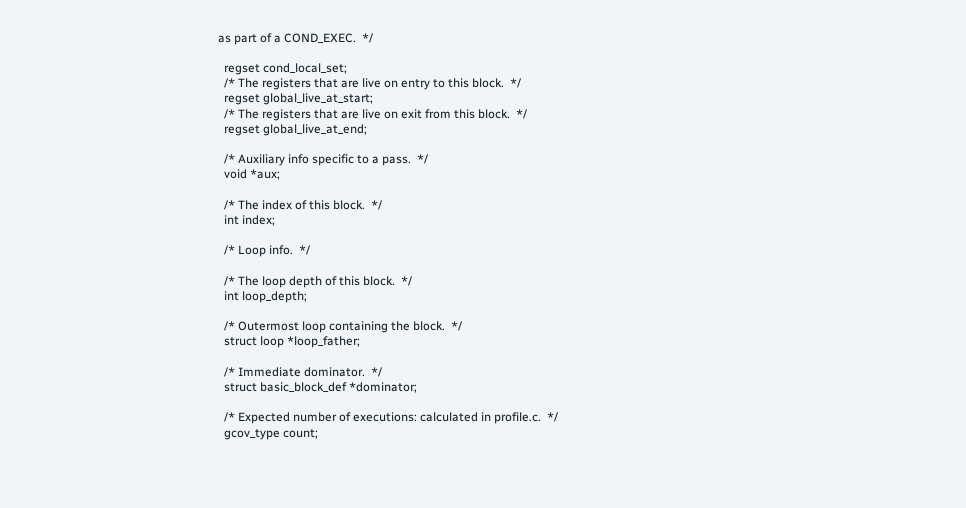as part of a COND_EXEC.  */

  regset cond_local_set;
  /* The registers that are live on entry to this block.  */
  regset global_live_at_start;
  /* The registers that are live on exit from this block.  */
  regset global_live_at_end;

  /* Auxiliary info specific to a pass.  */
  void *aux;

  /* The index of this block.  */
  int index;

  /* Loop info.  */

  /* The loop depth of this block.  */
  int loop_depth;

  /* Outermost loop containing the block.  */
  struct loop *loop_father;

  /* Immediate dominator.  */
  struct basic_block_def *dominator;

  /* Expected number of executions: calculated in profile.c.  */
  gcov_type count;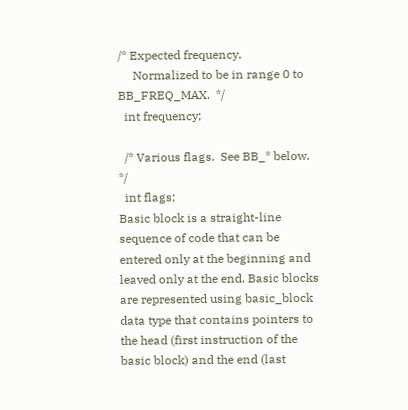/* Expected frequency.
     Normalized to be in range 0 to BB_FREQ_MAX.  */
  int frequency;

  /* Various flags.  See BB_* below.  */
  int flags;
Basic block is a straight-line sequence of code that can be entered only at the beginning and leaved only at the end. Basic blocks are represented using basic_block data type that contains pointers to the head (first instruction of the basic block) and the end (last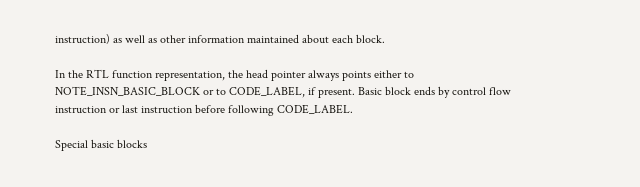instruction) as well as other information maintained about each block.

In the RTL function representation, the head pointer always points either to NOTE_INSN_BASIC_BLOCK or to CODE_LABEL, if present. Basic block ends by control flow instruction or last instruction before following CODE_LABEL.

Special basic blocks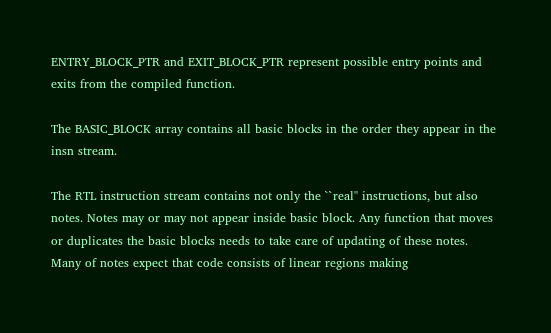ENTRY_BLOCK_PTR and EXIT_BLOCK_PTR represent possible entry points and exits from the compiled function.

The BASIC_BLOCK array contains all basic blocks in the order they appear in the insn stream.

The RTL instruction stream contains not only the ``real'' instructions, but also notes. Notes may or may not appear inside basic block. Any function that moves or duplicates the basic blocks needs to take care of updating of these notes. Many of notes expect that code consists of linear regions making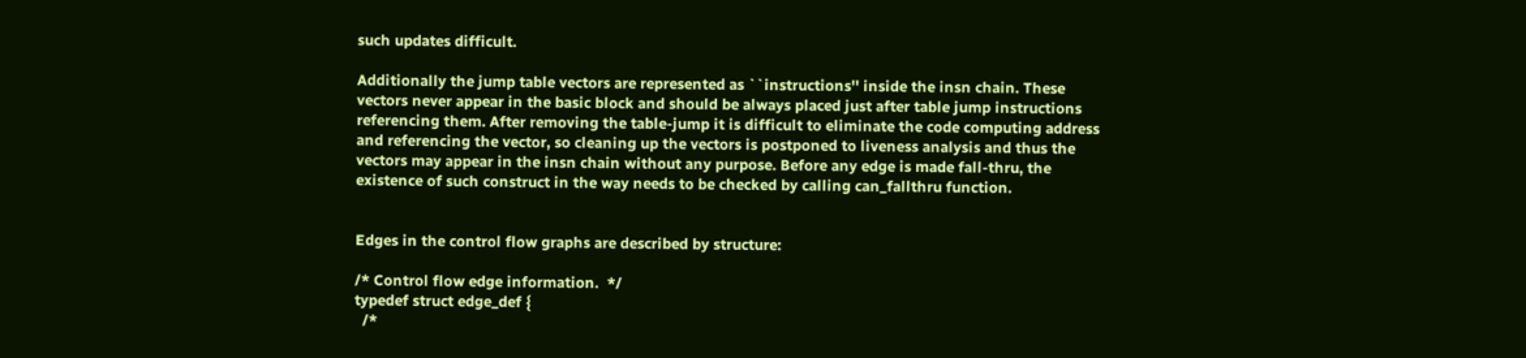such updates difficult.

Additionally the jump table vectors are represented as ``instructions'' inside the insn chain. These vectors never appear in the basic block and should be always placed just after table jump instructions referencing them. After removing the table-jump it is difficult to eliminate the code computing address and referencing the vector, so cleaning up the vectors is postponed to liveness analysis and thus the vectors may appear in the insn chain without any purpose. Before any edge is made fall-thru, the existence of such construct in the way needs to be checked by calling can_fallthru function.


Edges in the control flow graphs are described by structure:

/* Control flow edge information.  */
typedef struct edge_def {
  /*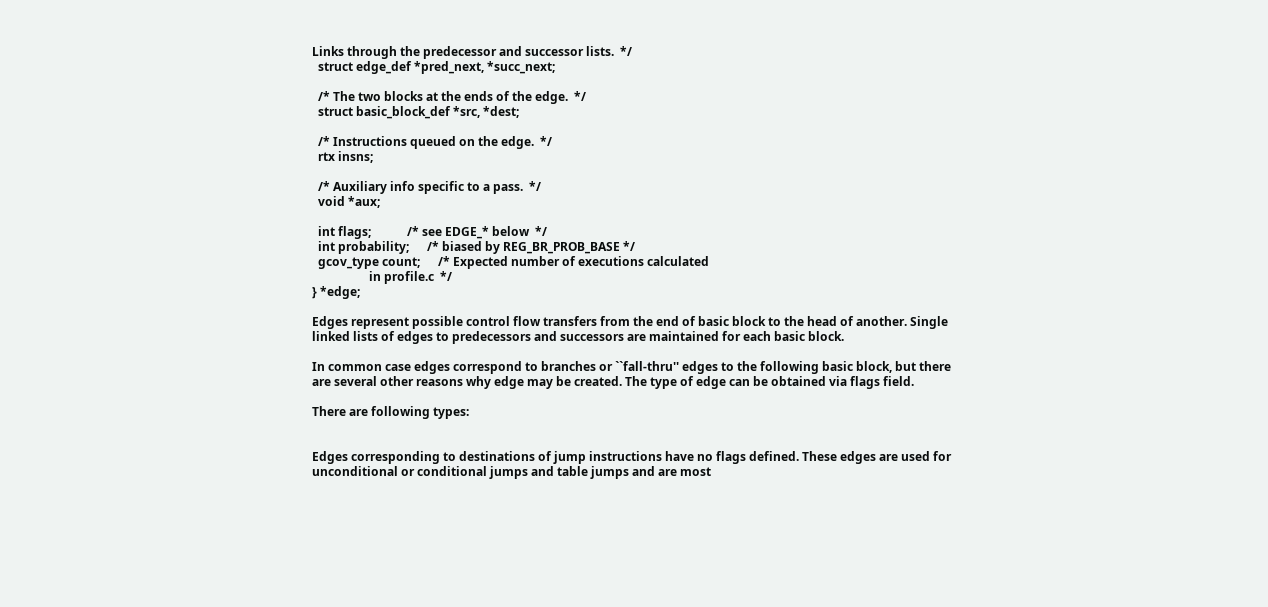Links through the predecessor and successor lists.  */
  struct edge_def *pred_next, *succ_next;

  /* The two blocks at the ends of the edge.  */
  struct basic_block_def *src, *dest;

  /* Instructions queued on the edge.  */
  rtx insns;

  /* Auxiliary info specific to a pass.  */
  void *aux;

  int flags;            /* see EDGE_* below  */
  int probability;      /* biased by REG_BR_PROB_BASE */
  gcov_type count;      /* Expected number of executions calculated
                   in profile.c  */
} *edge;

Edges represent possible control flow transfers from the end of basic block to the head of another. Single linked lists of edges to predecessors and successors are maintained for each basic block.

In common case edges correspond to branches or ``fall-thru'' edges to the following basic block, but there are several other reasons why edge may be created. The type of edge can be obtained via flags field.

There are following types:


Edges corresponding to destinations of jump instructions have no flags defined. These edges are used for unconditional or conditional jumps and table jumps and are most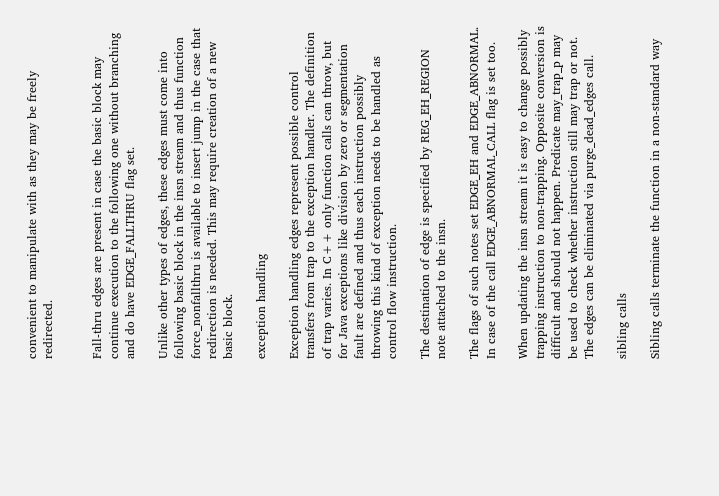convenient to manipulate with as they may be freely redirected.


Fall-thru edges are present in case the basic block may continue execution to the following one without branching and do have EDGE_FALLTHRU flag set.

Unlike other types of edges, these edges must come into following basic block in the insn stream and thus function force_nonfallthru is available to insert jump in the case that redirection is needed. This may require creation of a new basic block.

exception handling

Exception handling edges represent possible control
transfers from trap to the exception handler. The definition of trap varies. In C++ only function calls can throw, but for Java exceptions like division by zero or segmentation fault are defined and thus each instruction possibly throwing this kind of exception needs to be handled as control flow instruction.

The destination of edge is specified by REG_EH_REGION note attached to the insn.

The flags of such notes set EDGE_EH and EDGE_ABNORMAL. In case of the call EDGE_ABNORMAL_CALL flag is set too.

When updating the insn stream it is easy to change possibly trapping instruction to non-trapping. Opposite conversion is difficult and should not happen. Predicate may_trap_p may be used to check whether instruction still may trap or not. The edges can be eliminated via purge_dead_edges call.

sibling calls

Sibling calls terminate the function in a non-standard way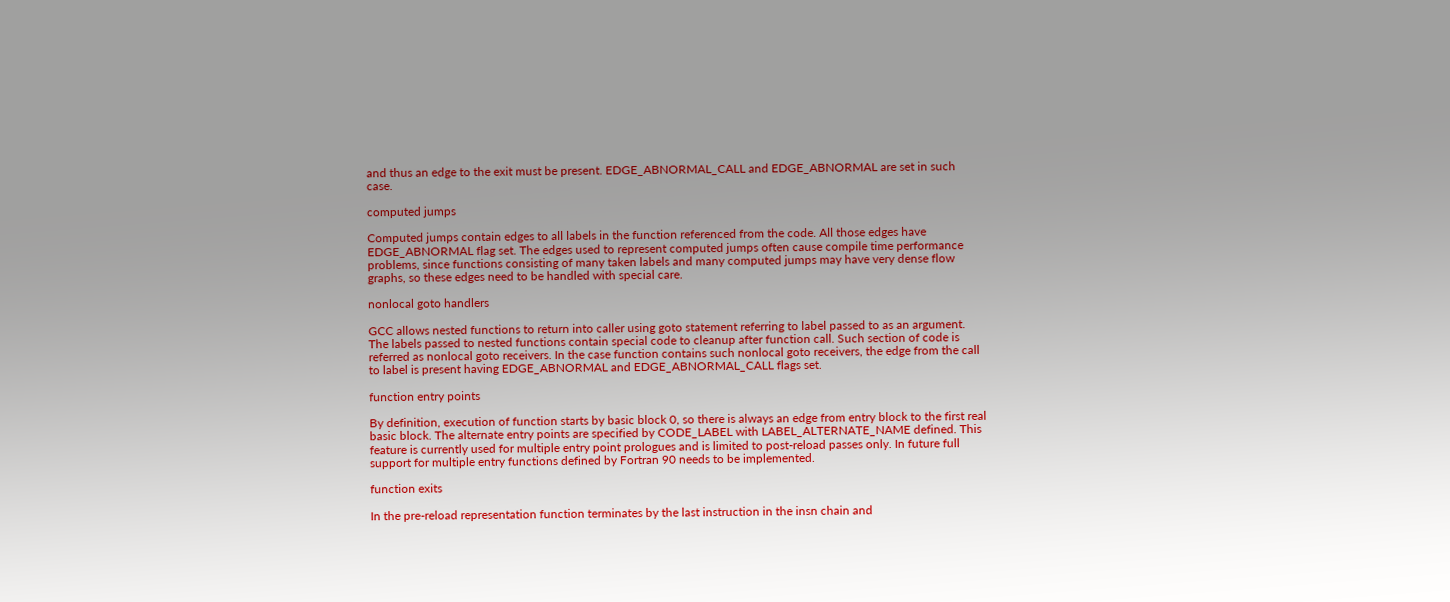and thus an edge to the exit must be present. EDGE_ABNORMAL_CALL and EDGE_ABNORMAL are set in such case.

computed jumps

Computed jumps contain edges to all labels in the function referenced from the code. All those edges have EDGE_ABNORMAL flag set. The edges used to represent computed jumps often cause compile time performance problems, since functions consisting of many taken labels and many computed jumps may have very dense flow graphs, so these edges need to be handled with special care.

nonlocal goto handlers

GCC allows nested functions to return into caller using goto statement referring to label passed to as an argument. The labels passed to nested functions contain special code to cleanup after function call. Such section of code is referred as nonlocal goto receivers. In the case function contains such nonlocal goto receivers, the edge from the call to label is present having EDGE_ABNORMAL and EDGE_ABNORMAL_CALL flags set.

function entry points

By definition, execution of function starts by basic block 0, so there is always an edge from entry block to the first real basic block. The alternate entry points are specified by CODE_LABEL with LABEL_ALTERNATE_NAME defined. This feature is currently used for multiple entry point prologues and is limited to post-reload passes only. In future full support for multiple entry functions defined by Fortran 90 needs to be implemented.

function exits

In the pre-reload representation function terminates by the last instruction in the insn chain and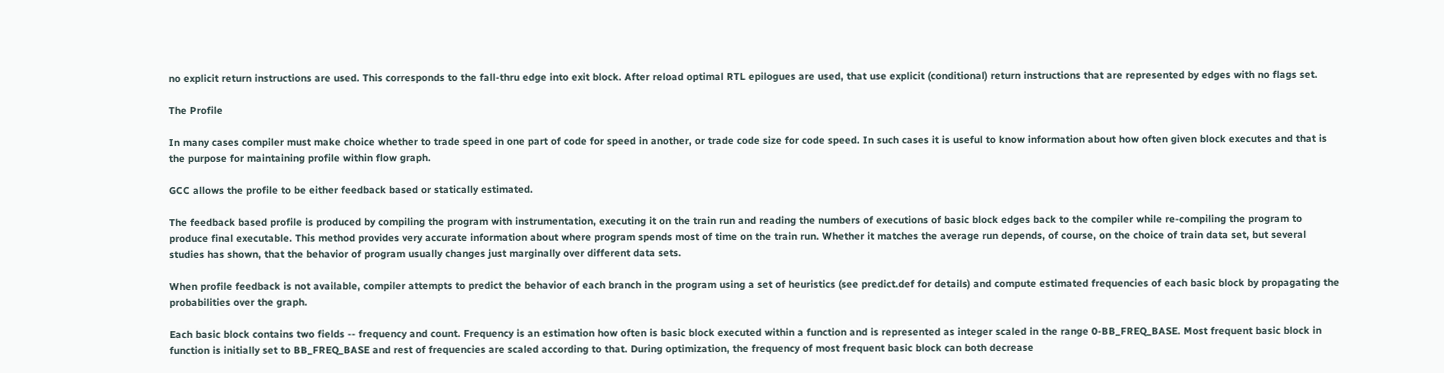no explicit return instructions are used. This corresponds to the fall-thru edge into exit block. After reload optimal RTL epilogues are used, that use explicit (conditional) return instructions that are represented by edges with no flags set.

The Profile

In many cases compiler must make choice whether to trade speed in one part of code for speed in another, or trade code size for code speed. In such cases it is useful to know information about how often given block executes and that is the purpose for maintaining profile within flow graph.

GCC allows the profile to be either feedback based or statically estimated.

The feedback based profile is produced by compiling the program with instrumentation, executing it on the train run and reading the numbers of executions of basic block edges back to the compiler while re-compiling the program to produce final executable. This method provides very accurate information about where program spends most of time on the train run. Whether it matches the average run depends, of course, on the choice of train data set, but several studies has shown, that the behavior of program usually changes just marginally over different data sets.

When profile feedback is not available, compiler attempts to predict the behavior of each branch in the program using a set of heuristics (see predict.def for details) and compute estimated frequencies of each basic block by propagating the probabilities over the graph.

Each basic block contains two fields -- frequency and count. Frequency is an estimation how often is basic block executed within a function and is represented as integer scaled in the range 0-BB_FREQ_BASE. Most frequent basic block in function is initially set to BB_FREQ_BASE and rest of frequencies are scaled according to that. During optimization, the frequency of most frequent basic block can both decrease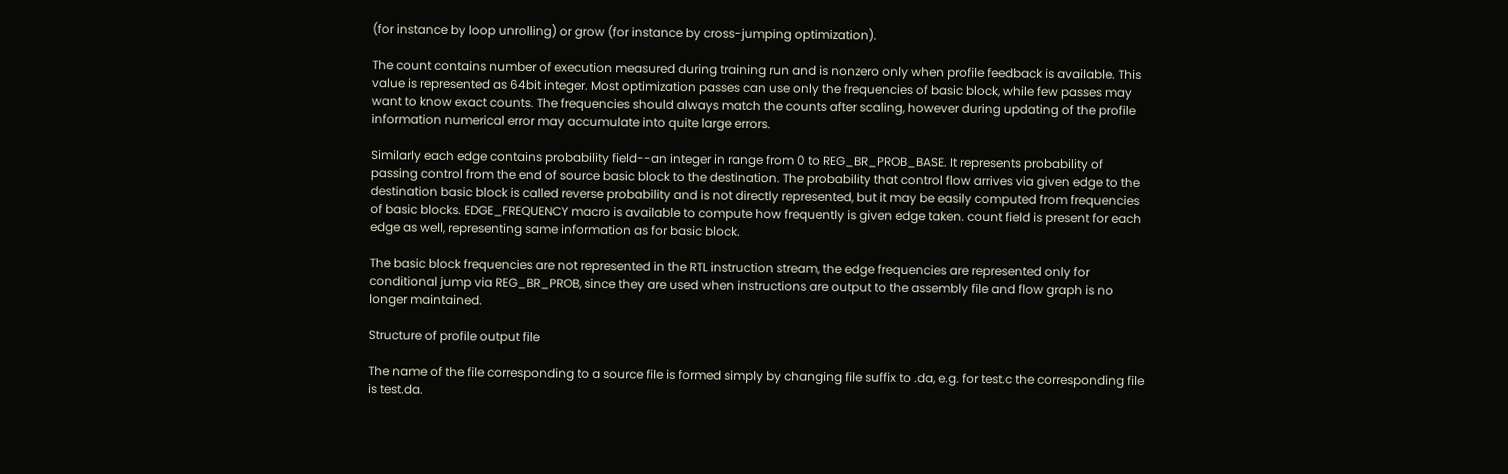(for instance by loop unrolling) or grow (for instance by cross-jumping optimization).

The count contains number of execution measured during training run and is nonzero only when profile feedback is available. This value is represented as 64bit integer. Most optimization passes can use only the frequencies of basic block, while few passes may want to know exact counts. The frequencies should always match the counts after scaling, however during updating of the profile information numerical error may accumulate into quite large errors.

Similarly each edge contains probability field--an integer in range from 0 to REG_BR_PROB_BASE. It represents probability of passing control from the end of source basic block to the destination. The probability that control flow arrives via given edge to the destination basic block is called reverse probability and is not directly represented, but it may be easily computed from frequencies of basic blocks. EDGE_FREQUENCY macro is available to compute how frequently is given edge taken. count field is present for each edge as well, representing same information as for basic block.

The basic block frequencies are not represented in the RTL instruction stream, the edge frequencies are represented only for conditional jump via REG_BR_PROB, since they are used when instructions are output to the assembly file and flow graph is no longer maintained.

Structure of profile output file

The name of the file corresponding to a source file is formed simply by changing file suffix to .da, e.g. for test.c the corresponding file is test.da.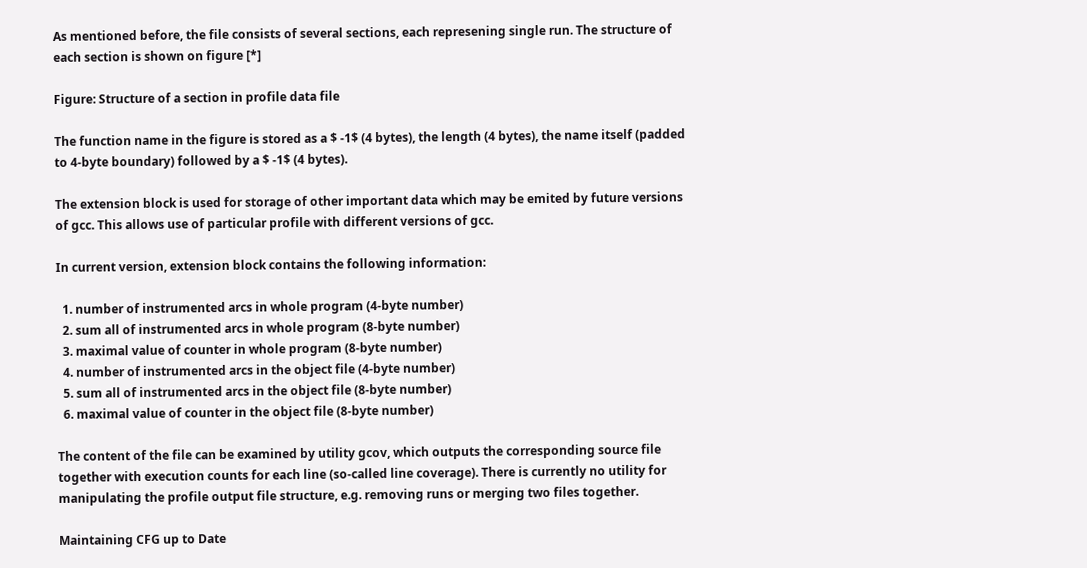As mentioned before, the file consists of several sections, each represening single run. The structure of each section is shown on figure [*]

Figure: Structure of a section in profile data file

The function name in the figure is stored as a $ -1$ (4 bytes), the length (4 bytes), the name itself (padded to 4-byte boundary) followed by a $ -1$ (4 bytes).

The extension block is used for storage of other important data which may be emited by future versions of gcc. This allows use of particular profile with different versions of gcc.

In current version, extension block contains the following information:

  1. number of instrumented arcs in whole program (4-byte number)
  2. sum all of instrumented arcs in whole program (8-byte number)
  3. maximal value of counter in whole program (8-byte number)
  4. number of instrumented arcs in the object file (4-byte number)
  5. sum all of instrumented arcs in the object file (8-byte number)
  6. maximal value of counter in the object file (8-byte number)

The content of the file can be examined by utility gcov, which outputs the corresponding source file together with execution counts for each line (so-called line coverage). There is currently no utility for manipulating the profile output file structure, e.g. removing runs or merging two files together.

Maintaining CFG up to Date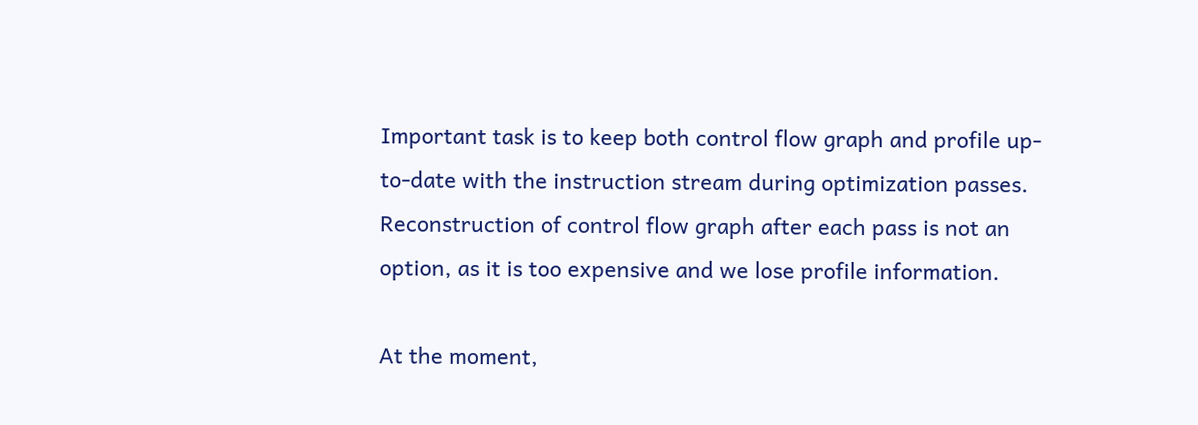Important task is to keep both control flow graph and profile up-to-date with the instruction stream during optimization passes. Reconstruction of control flow graph after each pass is not an option, as it is too expensive and we lose profile information.

At the moment,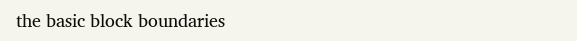the basic block boundaries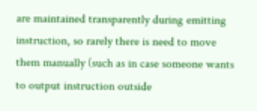are maintained transparently during emitting instruction, so rarely there is need to move them manually (such as in case someone wants to output instruction outside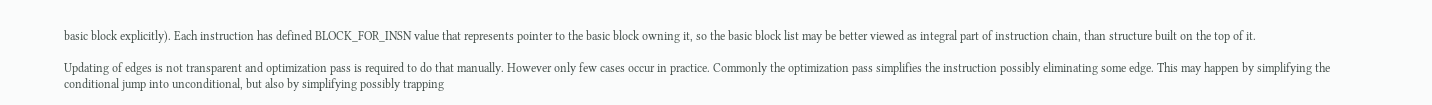basic block explicitly). Each instruction has defined BLOCK_FOR_INSN value that represents pointer to the basic block owning it, so the basic block list may be better viewed as integral part of instruction chain, than structure built on the top of it.

Updating of edges is not transparent and optimization pass is required to do that manually. However only few cases occur in practice. Commonly the optimization pass simplifies the instruction possibly eliminating some edge. This may happen by simplifying the conditional jump into unconditional, but also by simplifying possibly trapping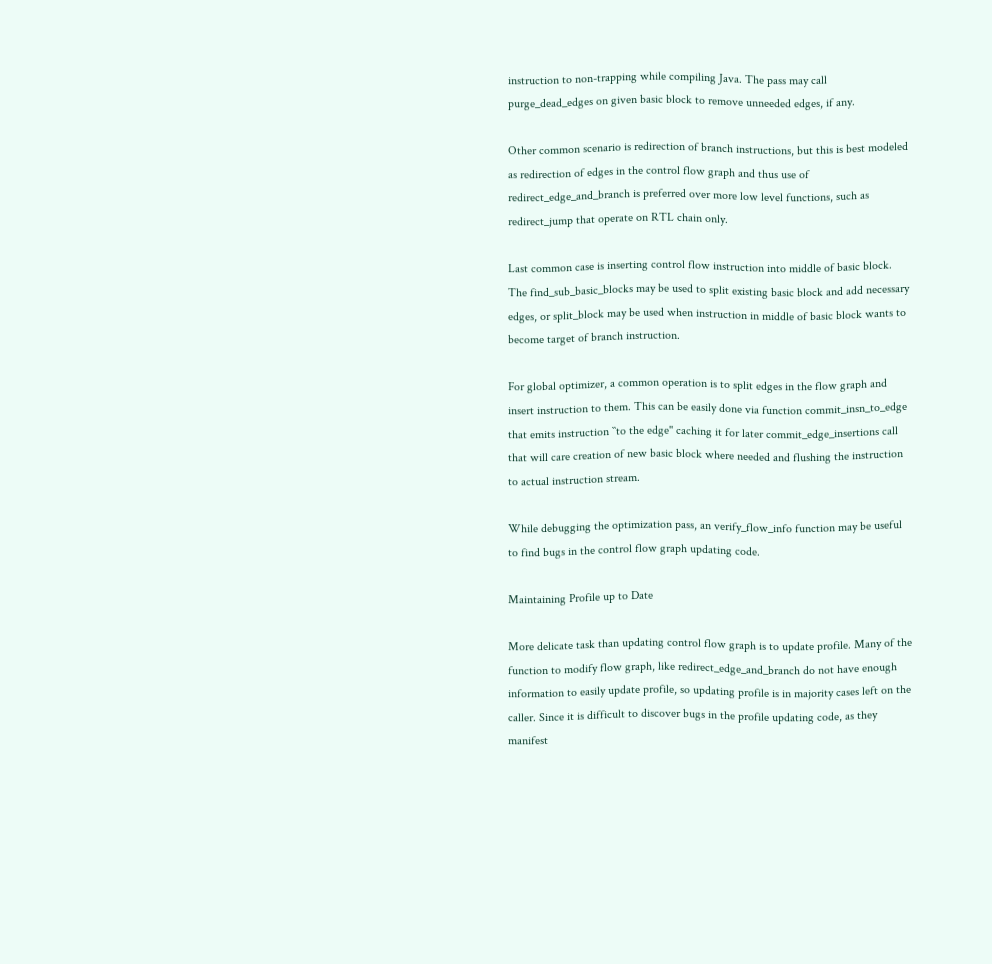instruction to non-trapping while compiling Java. The pass may call purge_dead_edges on given basic block to remove unneeded edges, if any.

Other common scenario is redirection of branch instructions, but this is best modeled as redirection of edges in the control flow graph and thus use of redirect_edge_and_branch is preferred over more low level functions, such as redirect_jump that operate on RTL chain only.

Last common case is inserting control flow instruction into middle of basic block. The find_sub_basic_blocks may be used to split existing basic block and add necessary edges, or split_block may be used when instruction in middle of basic block wants to become target of branch instruction.

For global optimizer, a common operation is to split edges in the flow graph and insert instruction to them. This can be easily done via function commit_insn_to_edge that emits instruction ``to the edge'' caching it for later commit_edge_insertions call that will care creation of new basic block where needed and flushing the instruction to actual instruction stream.

While debugging the optimization pass, an verify_flow_info function may be useful to find bugs in the control flow graph updating code.

Maintaining Profile up to Date

More delicate task than updating control flow graph is to update profile. Many of the function to modify flow graph, like redirect_edge_and_branch do not have enough information to easily update profile, so updating profile is in majority cases left on the caller. Since it is difficult to discover bugs in the profile updating code, as they manifest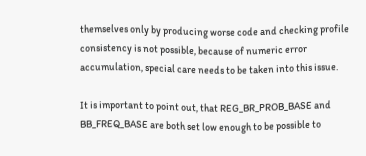themselves only by producing worse code and checking profile consistency is not possible, because of numeric error accumulation, special care needs to be taken into this issue.

It is important to point out, that REG_BR_PROB_BASE and BB_FREQ_BASE are both set low enough to be possible to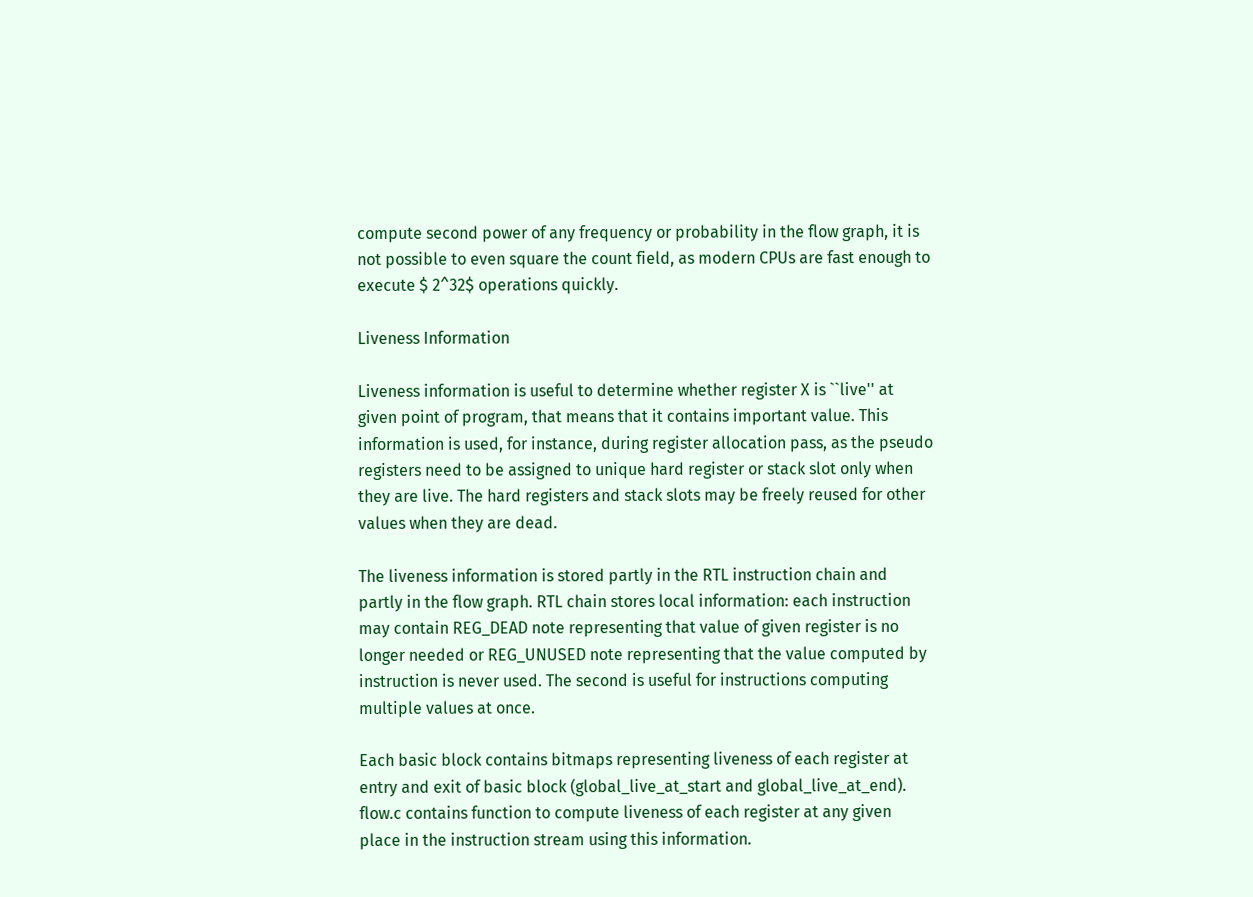compute second power of any frequency or probability in the flow graph, it is not possible to even square the count field, as modern CPUs are fast enough to execute $ 2^32$ operations quickly.

Liveness Information

Liveness information is useful to determine whether register X is ``live'' at given point of program, that means that it contains important value. This information is used, for instance, during register allocation pass, as the pseudo registers need to be assigned to unique hard register or stack slot only when they are live. The hard registers and stack slots may be freely reused for other values when they are dead.

The liveness information is stored partly in the RTL instruction chain and partly in the flow graph. RTL chain stores local information: each instruction may contain REG_DEAD note representing that value of given register is no longer needed or REG_UNUSED note representing that the value computed by instruction is never used. The second is useful for instructions computing multiple values at once.

Each basic block contains bitmaps representing liveness of each register at entry and exit of basic block (global_live_at_start and global_live_at_end). flow.c contains function to compute liveness of each register at any given place in the instruction stream using this information.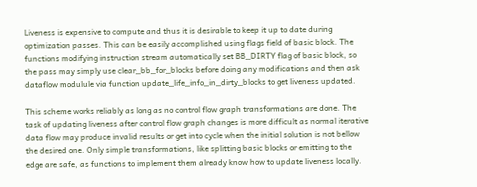Liveness is expensive to compute and thus it is desirable to keep it up to date during optimization passes. This can be easily accomplished using flags field of basic block. The functions modifying instruction stream automatically set BB_DIRTY flag of basic block, so the pass may simply use clear_bb_for_blocks before doing any modifications and then ask dataflow modulule via function update_life_info_in_dirty_blocks to get liveness updated.

This scheme works reliably as long as no control flow graph transformations are done. The task of updating liveness after control flow graph changes is more difficult as normal iterative data flow may produce invalid results or get into cycle when the initial solution is not bellow the desired one. Only simple transformations, like splitting basic blocks or emitting to the edge are safe, as functions to implement them already know how to update liveness locally.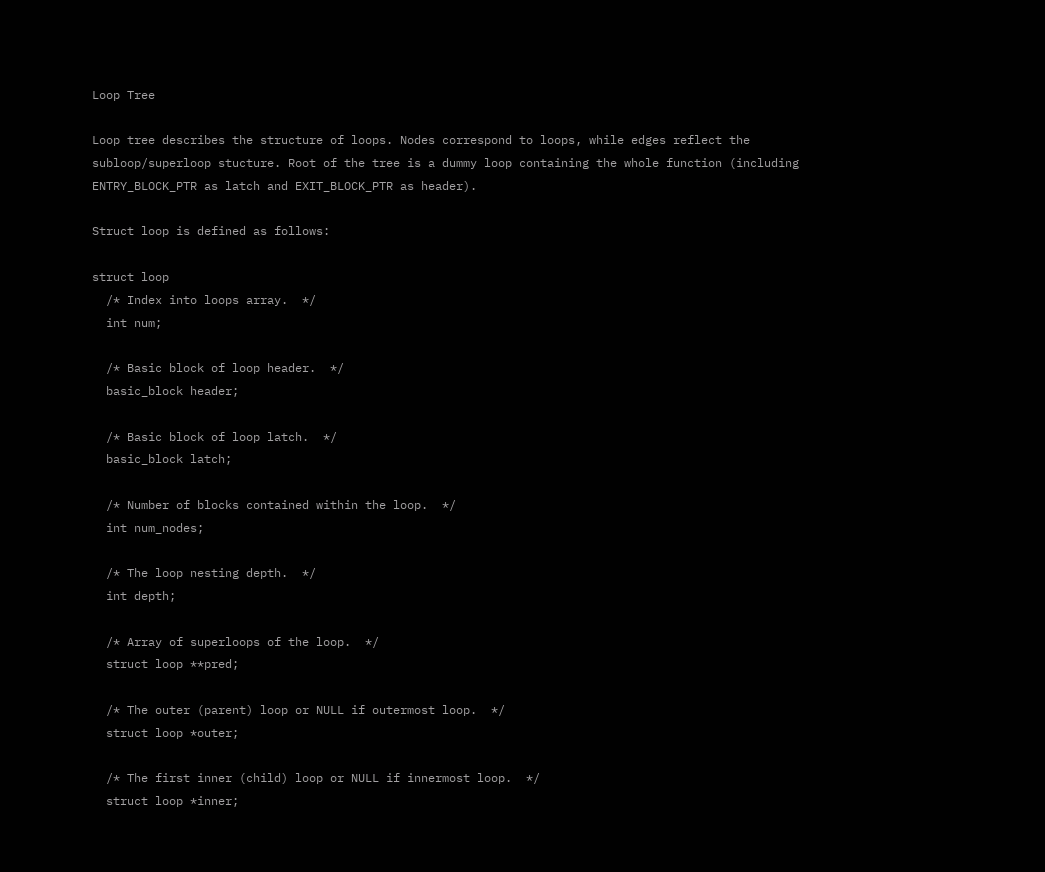Loop Tree

Loop tree describes the structure of loops. Nodes correspond to loops, while edges reflect the subloop/superloop stucture. Root of the tree is a dummy loop containing the whole function (including ENTRY_BLOCK_PTR as latch and EXIT_BLOCK_PTR as header).

Struct loop is defined as follows:

struct loop
  /* Index into loops array.  */
  int num;

  /* Basic block of loop header.  */
  basic_block header;

  /* Basic block of loop latch.  */
  basic_block latch;

  /* Number of blocks contained within the loop.  */
  int num_nodes;

  /* The loop nesting depth.  */
  int depth;

  /* Array of superloops of the loop.  */
  struct loop **pred;

  /* The outer (parent) loop or NULL if outermost loop.  */
  struct loop *outer;

  /* The first inner (child) loop or NULL if innermost loop.  */
  struct loop *inner;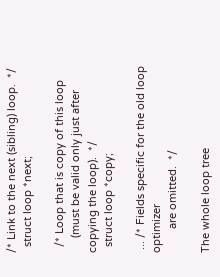/* Link to the next (sibling) loop.  */
  struct loop *next;

  /* Loop that is copy of this loop
     (must be valid only just after copying the loop).  */
  struct loop *copy;

 ... /* Fields specific for the old loop optimizer
        are omitted.  */

The whole loop tree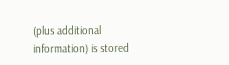(plus additional information) is stored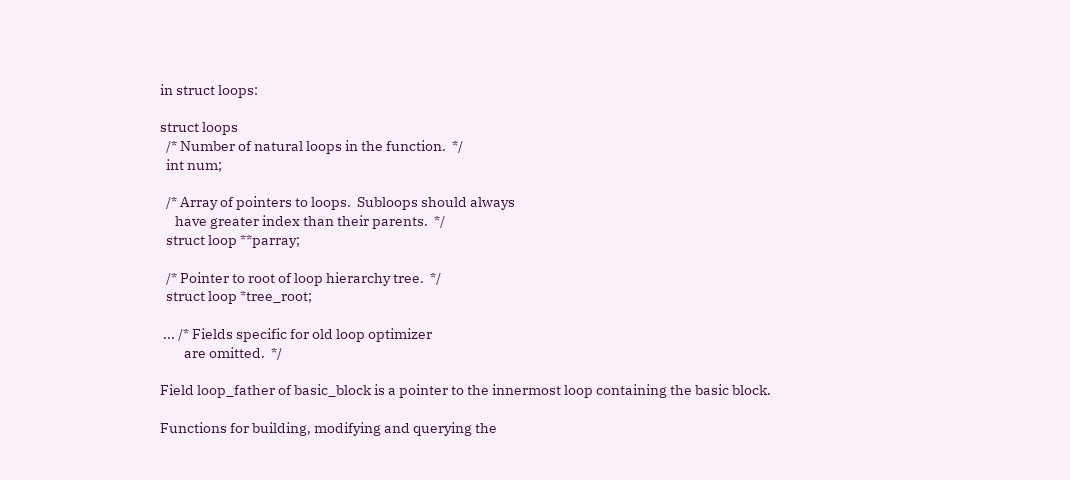in struct loops:

struct loops
  /* Number of natural loops in the function.  */
  int num;

  /* Array of pointers to loops.  Subloops should always
     have greater index than their parents.  */
  struct loop **parray;

  /* Pointer to root of loop hierarchy tree.  */
  struct loop *tree_root;

 ... /* Fields specific for old loop optimizer
        are omitted.  */

Field loop_father of basic_block is a pointer to the innermost loop containing the basic block.

Functions for building, modifying and querying the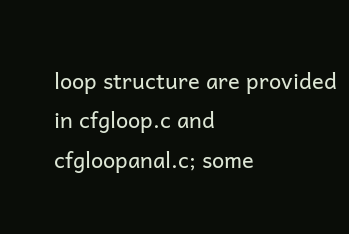loop structure are provided in cfgloop.c and cfgloopanal.c; some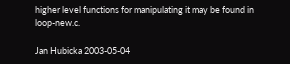higher level functions for manipulating it may be found in loop-new.c.

Jan Hubicka 2003-05-04